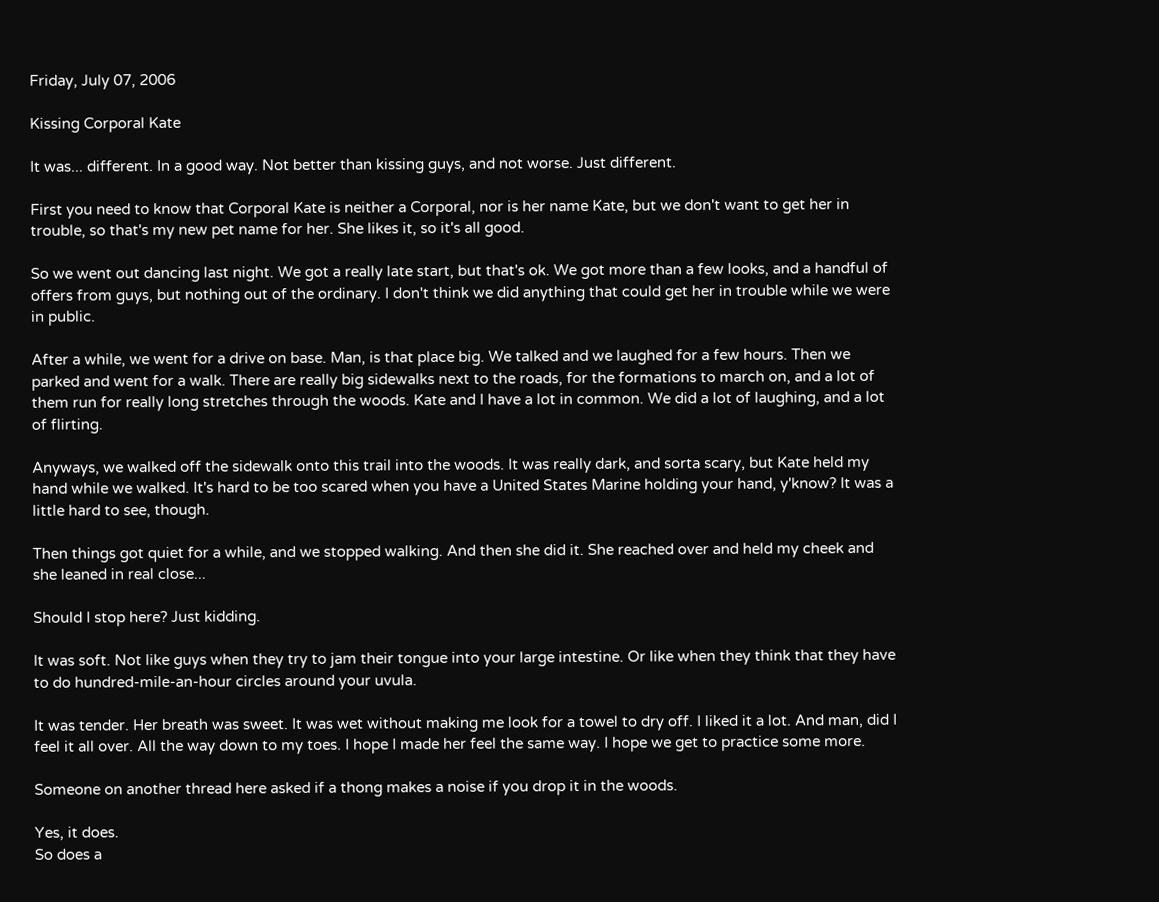Friday, July 07, 2006

Kissing Corporal Kate

It was... different. In a good way. Not better than kissing guys, and not worse. Just different.

First you need to know that Corporal Kate is neither a Corporal, nor is her name Kate, but we don't want to get her in trouble, so that's my new pet name for her. She likes it, so it's all good.

So we went out dancing last night. We got a really late start, but that's ok. We got more than a few looks, and a handful of offers from guys, but nothing out of the ordinary. I don't think we did anything that could get her in trouble while we were in public.

After a while, we went for a drive on base. Man, is that place big. We talked and we laughed for a few hours. Then we parked and went for a walk. There are really big sidewalks next to the roads, for the formations to march on, and a lot of them run for really long stretches through the woods. Kate and I have a lot in common. We did a lot of laughing, and a lot of flirting.

Anyways, we walked off the sidewalk onto this trail into the woods. It was really dark, and sorta scary, but Kate held my hand while we walked. It's hard to be too scared when you have a United States Marine holding your hand, y'know? It was a little hard to see, though.

Then things got quiet for a while, and we stopped walking. And then she did it. She reached over and held my cheek and she leaned in real close...

Should I stop here? Just kidding.

It was soft. Not like guys when they try to jam their tongue into your large intestine. Or like when they think that they have to do hundred-mile-an-hour circles around your uvula.

It was tender. Her breath was sweet. It was wet without making me look for a towel to dry off. I liked it a lot. And man, did I feel it all over. All the way down to my toes. I hope I made her feel the same way. I hope we get to practice some more.

Someone on another thread here asked if a thong makes a noise if you drop it in the woods.

Yes, it does.
So does a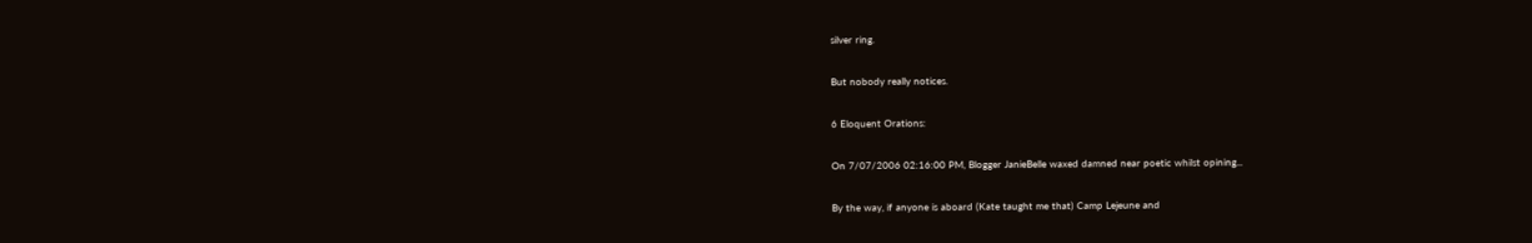silver ring.

But nobody really notices.

6 Eloquent Orations:

On 7/07/2006 02:16:00 PM, Blogger JanieBelle waxed damned near poetic whilst opining...

By the way, if anyone is aboard (Kate taught me that) Camp Lejeune and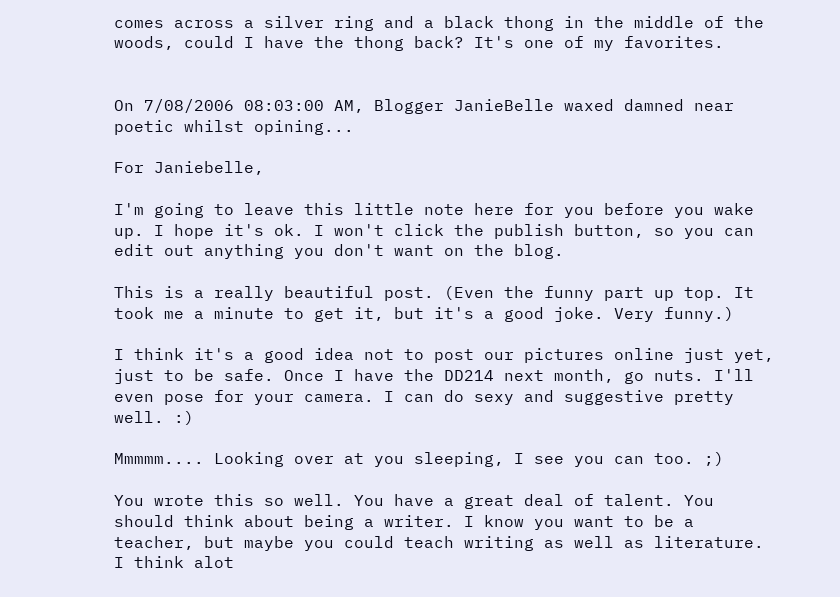comes across a silver ring and a black thong in the middle of the woods, could I have the thong back? It's one of my favorites.


On 7/08/2006 08:03:00 AM, Blogger JanieBelle waxed damned near poetic whilst opining...

For Janiebelle,

I'm going to leave this little note here for you before you wake up. I hope it's ok. I won't click the publish button, so you can edit out anything you don't want on the blog.

This is a really beautiful post. (Even the funny part up top. It took me a minute to get it, but it's a good joke. Very funny.)

I think it's a good idea not to post our pictures online just yet, just to be safe. Once I have the DD214 next month, go nuts. I'll even pose for your camera. I can do sexy and suggestive pretty well. :)

Mmmmm.... Looking over at you sleeping, I see you can too. ;)

You wrote this so well. You have a great deal of talent. You should think about being a writer. I know you want to be a teacher, but maybe you could teach writing as well as literature. I think alot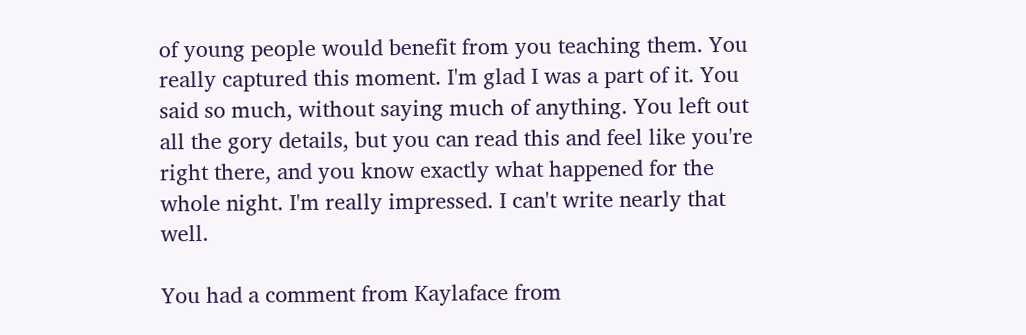of young people would benefit from you teaching them. You really captured this moment. I'm glad I was a part of it. You said so much, without saying much of anything. You left out all the gory details, but you can read this and feel like you're right there, and you know exactly what happened for the whole night. I'm really impressed. I can't write nearly that well.

You had a comment from Kaylaface from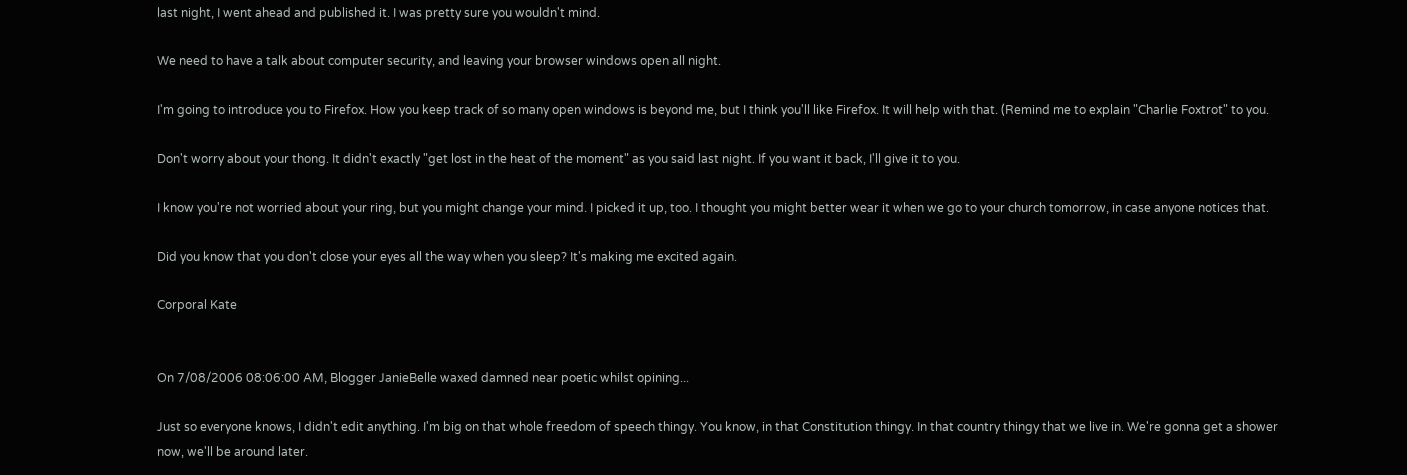last night, I went ahead and published it. I was pretty sure you wouldn't mind.

We need to have a talk about computer security, and leaving your browser windows open all night.

I'm going to introduce you to Firefox. How you keep track of so many open windows is beyond me, but I think you'll like Firefox. It will help with that. (Remind me to explain "Charlie Foxtrot" to you.

Don't worry about your thong. It didn't exactly "get lost in the heat of the moment" as you said last night. If you want it back, I'll give it to you.

I know you're not worried about your ring, but you might change your mind. I picked it up, too. I thought you might better wear it when we go to your church tomorrow, in case anyone notices that.

Did you know that you don't close your eyes all the way when you sleep? It's making me excited again.

Corporal Kate


On 7/08/2006 08:06:00 AM, Blogger JanieBelle waxed damned near poetic whilst opining...

Just so everyone knows, I didn't edit anything. I'm big on that whole freedom of speech thingy. You know, in that Constitution thingy. In that country thingy that we live in. We're gonna get a shower now, we'll be around later.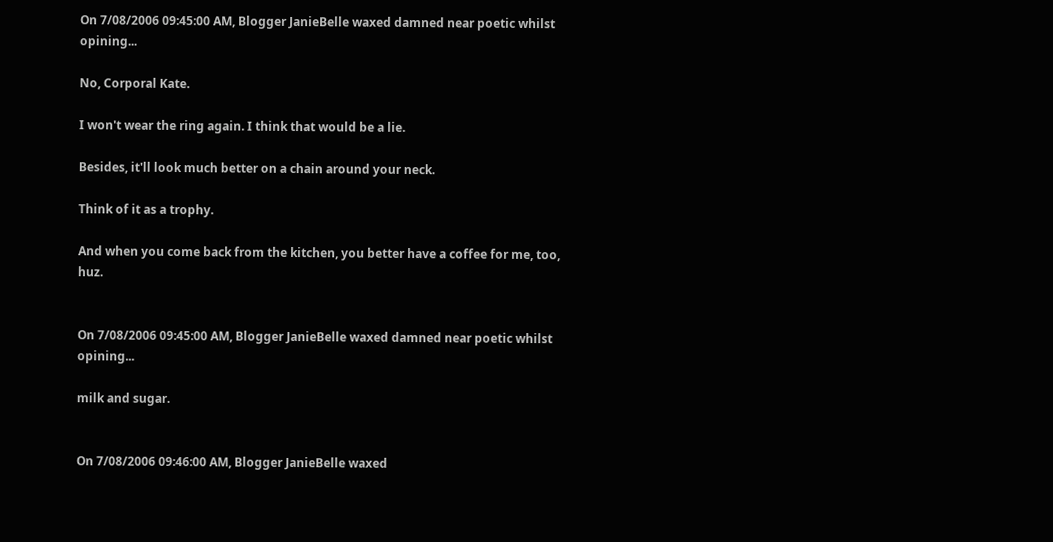On 7/08/2006 09:45:00 AM, Blogger JanieBelle waxed damned near poetic whilst opining...

No, Corporal Kate.

I won't wear the ring again. I think that would be a lie.

Besides, it'll look much better on a chain around your neck.

Think of it as a trophy.

And when you come back from the kitchen, you better have a coffee for me, too, huz.


On 7/08/2006 09:45:00 AM, Blogger JanieBelle waxed damned near poetic whilst opining...

milk and sugar.


On 7/08/2006 09:46:00 AM, Blogger JanieBelle waxed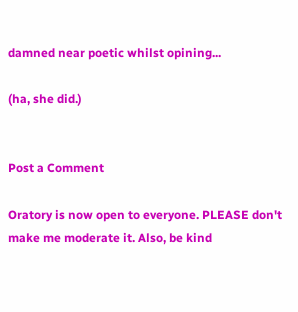damned near poetic whilst opining...

(ha, she did.)


Post a Comment

Oratory is now open to everyone. PLEASE don't make me moderate it. Also, be kind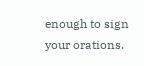enough to sign your orations.